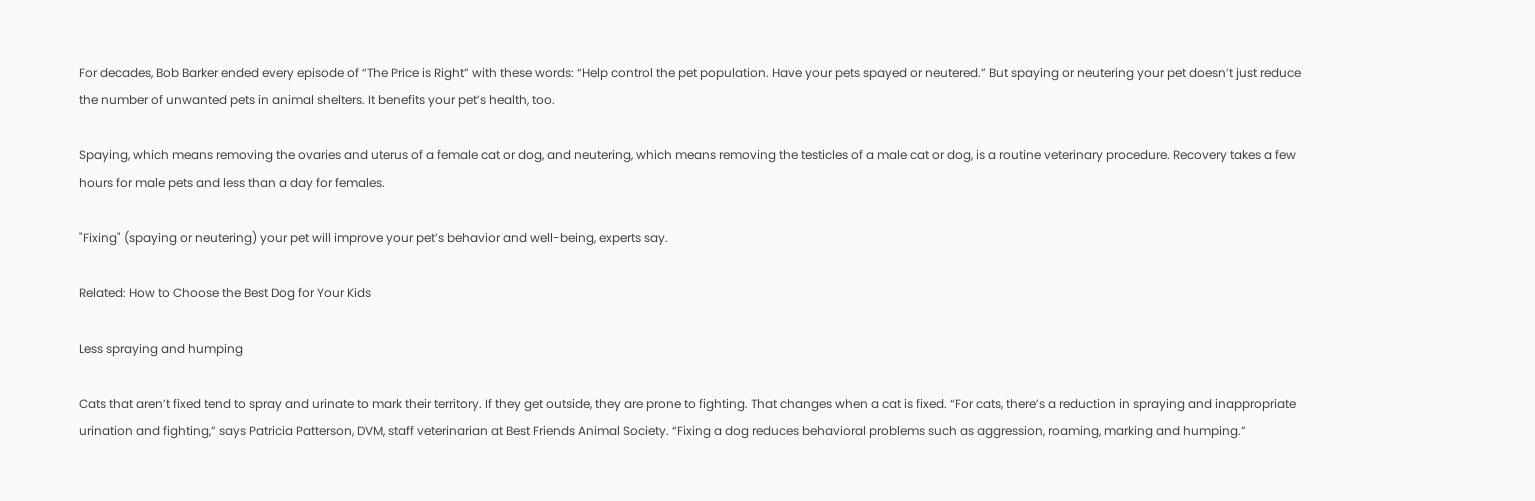For decades, Bob Barker ended every episode of “The Price is Right” with these words: “Help control the pet population. Have your pets spayed or neutered.” But spaying or neutering your pet doesn’t just reduce the number of unwanted pets in animal shelters. It benefits your pet’s health, too.

Spaying, which means removing the ovaries and uterus of a female cat or dog, and neutering, which means removing the testicles of a male cat or dog, is a routine veterinary procedure. Recovery takes a few hours for male pets and less than a day for females.

"Fixing" (spaying or neutering) your pet will improve your pet’s behavior and well-being, experts say.

Related: How to Choose the Best Dog for Your Kids

Less spraying and humping

Cats that aren’t fixed tend to spray and urinate to mark their territory. If they get outside, they are prone to fighting. That changes when a cat is fixed. “For cats, there’s a reduction in spraying and inappropriate urination and fighting,” says Patricia Patterson, DVM, staff veterinarian at Best Friends Animal Society. “Fixing a dog reduces behavioral problems such as aggression, roaming, marking and humping.”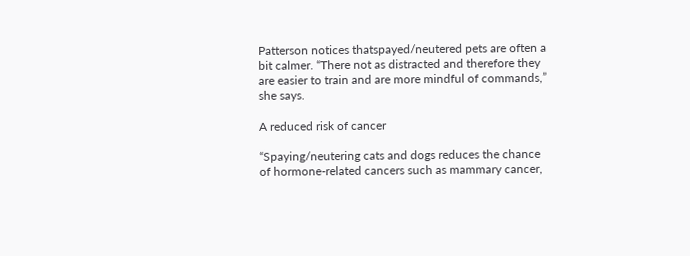Patterson notices thatspayed/neutered pets are often a bit calmer. “There not as distracted and therefore they are easier to train and are more mindful of commands,” she says.

A reduced risk of cancer

“Spaying/neutering cats and dogs reduces the chance of hormone-related cancers such as mammary cancer,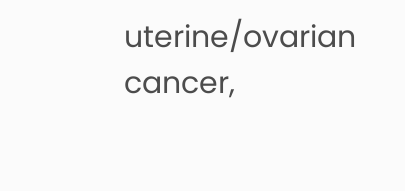uterine/ovarian cancer,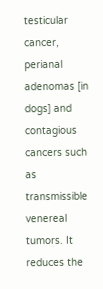testicular cancer, perianal adenomas [in dogs] and contagious cancers such as transmissible venereal tumors. It reduces the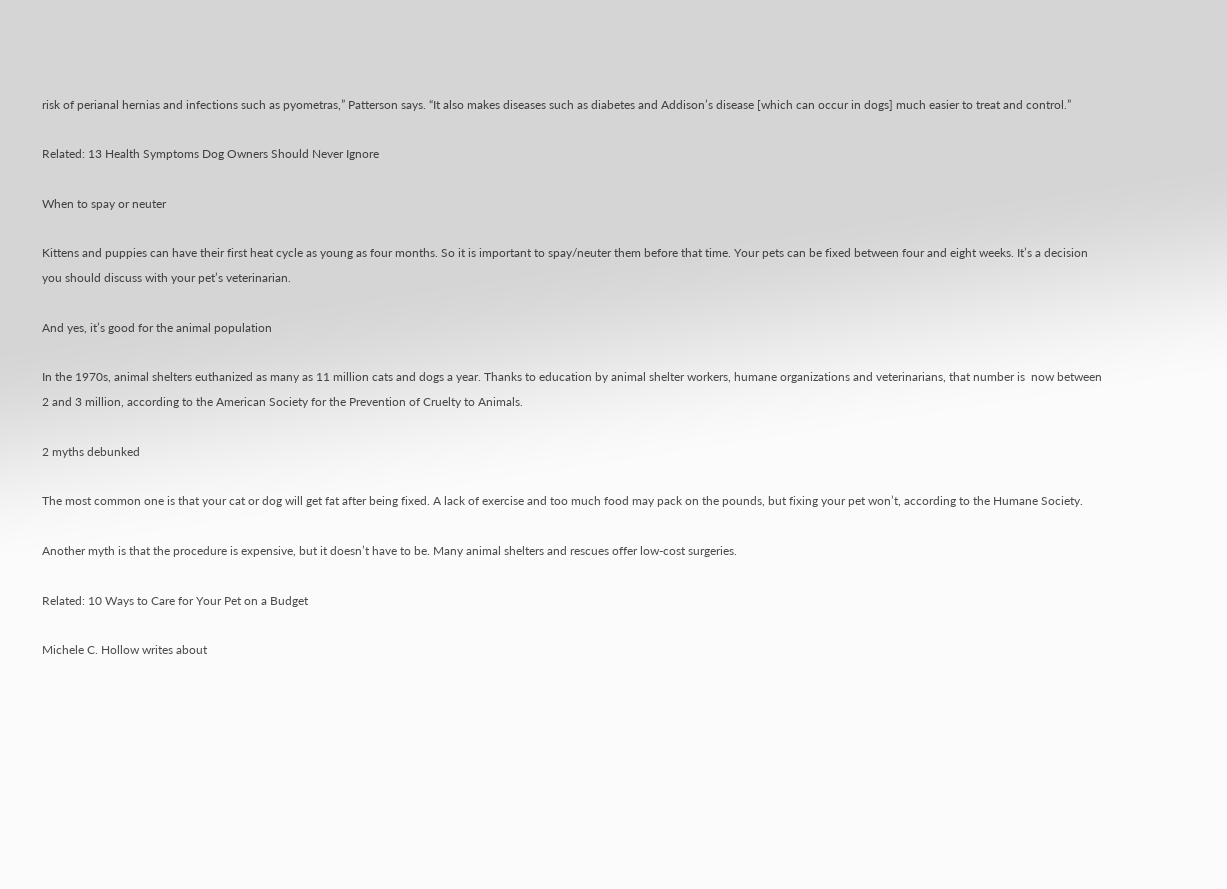risk of perianal hernias and infections such as pyometras,” Patterson says. “It also makes diseases such as diabetes and Addison’s disease [which can occur in dogs] much easier to treat and control.”

Related: 13 Health Symptoms Dog Owners Should Never Ignore

When to spay or neuter

Kittens and puppies can have their first heat cycle as young as four months. So it is important to spay/neuter them before that time. Your pets can be fixed between four and eight weeks. It’s a decision you should discuss with your pet’s veterinarian.

And yes, it’s good for the animal population

In the 1970s, animal shelters euthanized as many as 11 million cats and dogs a year. Thanks to education by animal shelter workers, humane organizations and veterinarians, that number is  now between 2 and 3 million, according to the American Society for the Prevention of Cruelty to Animals.

2 myths debunked

The most common one is that your cat or dog will get fat after being fixed. A lack of exercise and too much food may pack on the pounds, but fixing your pet won’t, according to the Humane Society.

Another myth is that the procedure is expensive, but it doesn’t have to be. Many animal shelters and rescues offer low-cost surgeries.

Related: 10 Ways to Care for Your Pet on a Budget

Michele C. Hollow writes about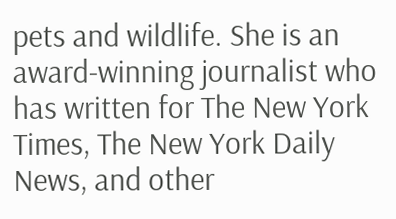pets and wildlife. She is an award-winning journalist who has written for The New York Times, The New York Daily News, and other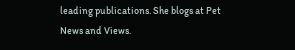leading publications. She blogs at Pet News and Views.